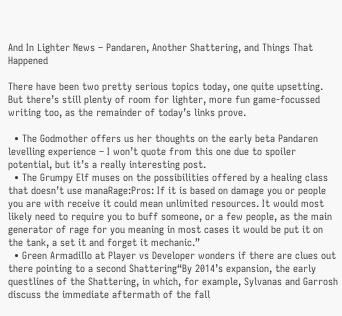And In Lighter News – Pandaren, Another Shattering, and Things That Happened

There have been two pretty serious topics today, one quite upsetting. But there’s still plenty of room for lighter, more fun game-focussed writing too, as the remainder of today’s links prove.

  • The Godmother offers us her thoughts on the early beta Pandaren levelling experience – I won’t quote from this one due to spoiler potential, but it’s a really interesting post.
  • The Grumpy Elf muses on the possibilities offered by a healing class that doesn’t use manaRage:Pros: If it is based on damage you or people you are with receive it could mean unlimited resources. It would most likely need to require you to buff someone, or a few people, as the main generator of rage for you meaning in most cases it would be put it on the tank, a set it and forget it mechanic.”
  • Green Armadillo at Player vs Developer wonders if there are clues out there pointing to a second Shattering“By 2014’s expansion, the early questlines of the Shattering, in which, for example, Sylvanas and Garrosh discuss the immediate aftermath of the fall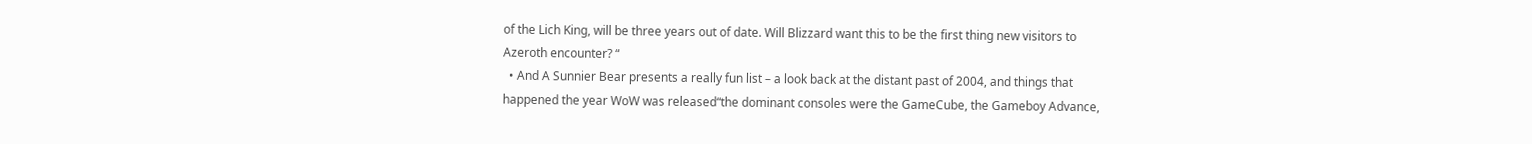of the Lich King, will be three years out of date. Will Blizzard want this to be the first thing new visitors to Azeroth encounter? “
  • And A Sunnier Bear presents a really fun list – a look back at the distant past of 2004, and things that happened the year WoW was released“the dominant consoles were the GameCube, the Gameboy Advance,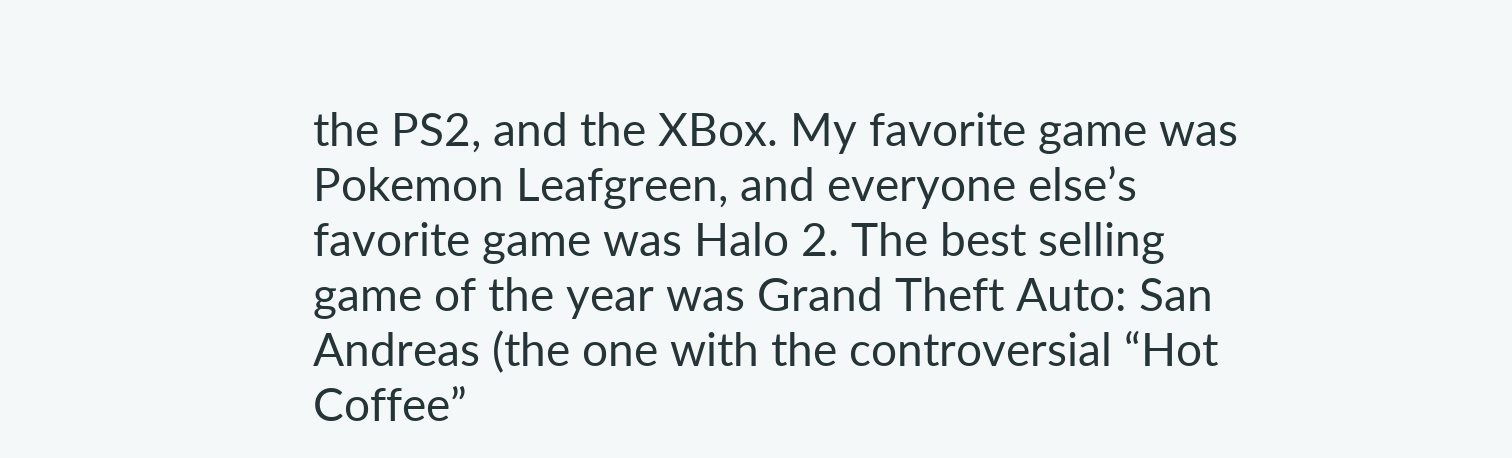the PS2, and the XBox. My favorite game was Pokemon Leafgreen, and everyone else’s favorite game was Halo 2. The best selling game of the year was Grand Theft Auto: San Andreas (the one with the controversial “Hot Coffee”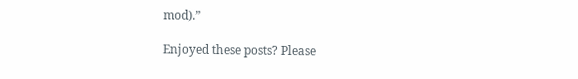mod).”

Enjoyed these posts? Please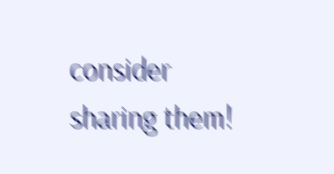consider sharing them!